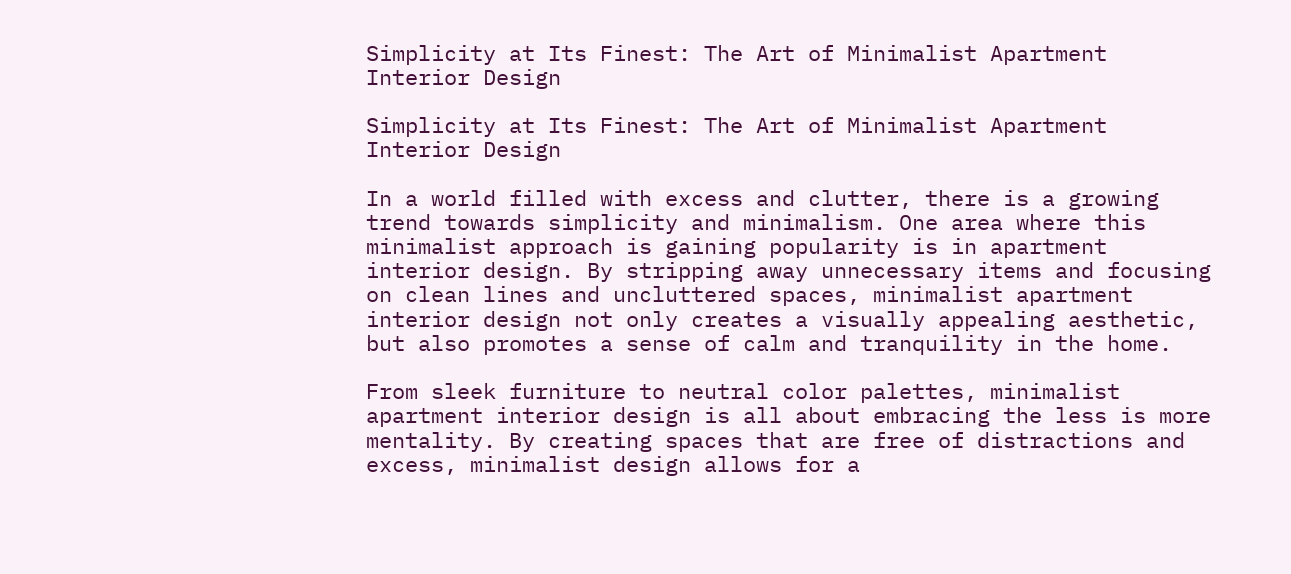Simplicity at Its Finest: The Art of Minimalist Apartment Interior Design

Simplicity at Its Finest: The Art of Minimalist Apartment Interior Design

In a world filled with excess and clutter, there is a growing trend towards simplicity and minimalism. One area where this minimalist approach is gaining popularity is in apartment interior design. By stripping away unnecessary items and focusing on clean lines and uncluttered spaces, minimalist apartment interior design not only creates a visually appealing aesthetic, but also promotes a sense of calm and tranquility in the home.

From sleek furniture to neutral color palettes, minimalist apartment interior design is all about embracing the less is more mentality. By creating spaces that are free of distractions and excess, minimalist design allows for a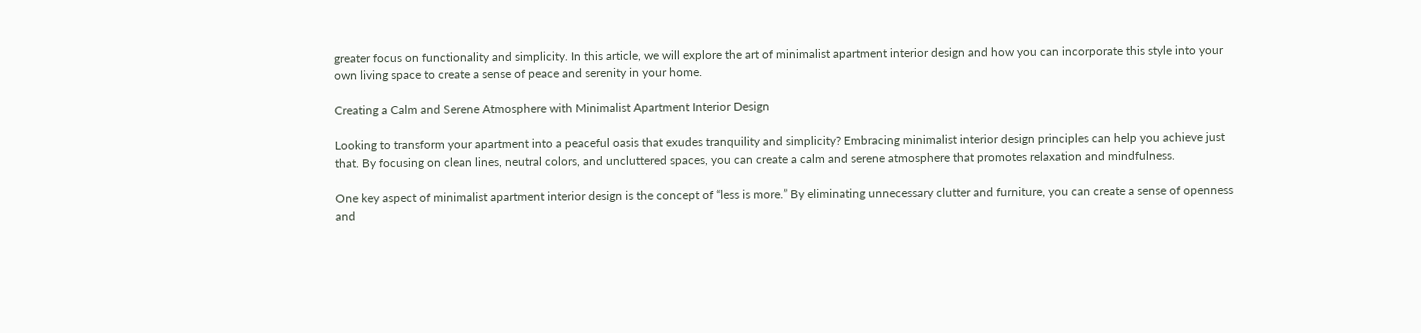greater focus on functionality and simplicity. In this article, we will explore the art of minimalist apartment interior design and how you can incorporate this style into your own living space to create a sense of peace and serenity in your home.

Creating a Calm and Serene Atmosphere with Minimalist Apartment Interior Design

Looking to transform your apartment into a peaceful oasis that exudes tranquility and simplicity? Embracing minimalist interior design principles can help you achieve just that. By focusing on clean lines, neutral colors, and uncluttered spaces, you can create a calm and serene atmosphere that promotes relaxation and mindfulness.

One key aspect of minimalist apartment interior design is the concept of “less is more.” By eliminating unnecessary clutter and furniture, you can create a sense of openness and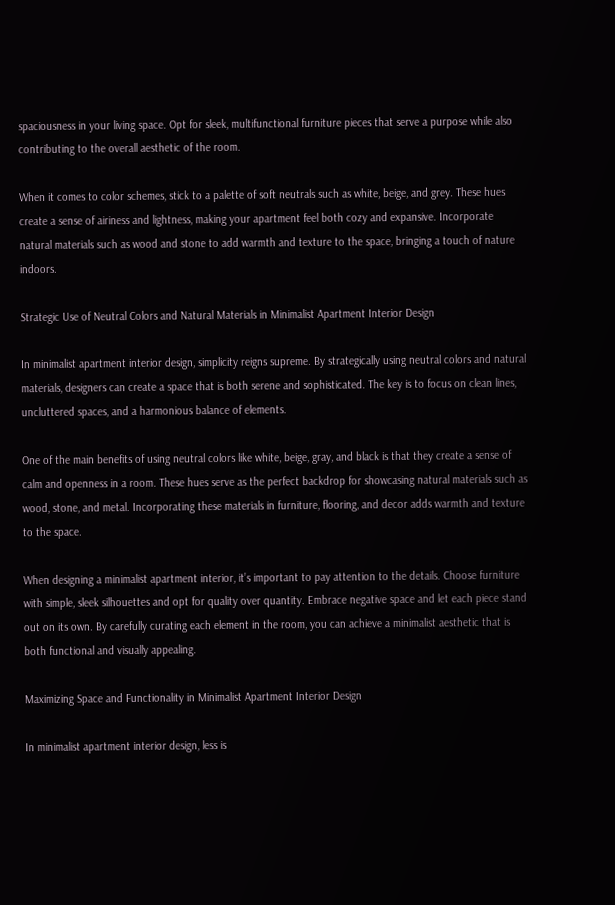spaciousness in your living space. Opt for sleek, multifunctional furniture pieces that serve a purpose while also contributing to the overall aesthetic of the room.

When it comes to color schemes, stick to a palette of soft neutrals such as white, beige, and grey. These hues create a sense of airiness and lightness, making your apartment feel both cozy and expansive. Incorporate natural materials such as wood and stone to add warmth and texture to the space, bringing a touch of nature indoors.

Strategic Use of Neutral Colors and Natural Materials in Minimalist Apartment Interior Design

In minimalist apartment interior design, simplicity reigns supreme. By strategically using neutral colors and natural materials, designers can create a space that is both serene and sophisticated. The key is to focus on clean lines, uncluttered spaces, and a harmonious balance of elements.

One of the main benefits of using neutral colors like white, beige, gray, and black is that they create a sense of calm and openness in a room. These hues serve as the perfect backdrop for showcasing natural materials such as wood, stone, and metal. Incorporating these materials in furniture, flooring, and decor adds warmth and texture to the space.

When designing a minimalist apartment interior, it’s important to pay attention to the details. Choose furniture with simple, sleek silhouettes and opt for quality over quantity. Embrace negative space and let each piece stand out on its own. By carefully curating each element in the room, you can achieve a minimalist aesthetic that is both functional and visually appealing.

Maximizing Space and Functionality in Minimalist Apartment Interior Design

In minimalist apartment interior design, less is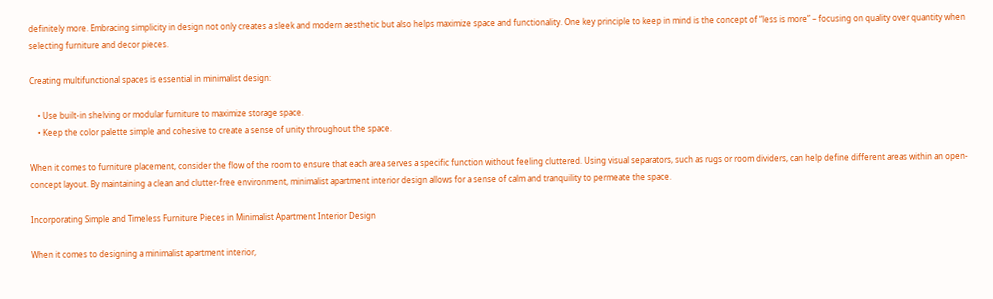definitely more. Embracing simplicity in design not only creates a sleek and modern aesthetic but also helps maximize space and functionality. One key principle to keep in mind is the concept of “less is more” – focusing on quality over quantity when selecting furniture and decor pieces.

Creating multifunctional spaces is essential in minimalist design:

    • Use built-in shelving or modular furniture to maximize storage space.
    • Keep the color palette simple and cohesive to create a sense of unity throughout the space.

When it comes to furniture placement, consider the flow of the room to ensure that each area serves a specific function without feeling cluttered. Using visual separators, such as rugs or room dividers, can help define different areas within an open-concept layout. By maintaining a clean and clutter-free environment, minimalist apartment interior design allows for a sense of calm and tranquility to permeate the space.

Incorporating Simple and Timeless Furniture Pieces in Minimalist Apartment Interior Design

When it comes to designing a minimalist apartment interior,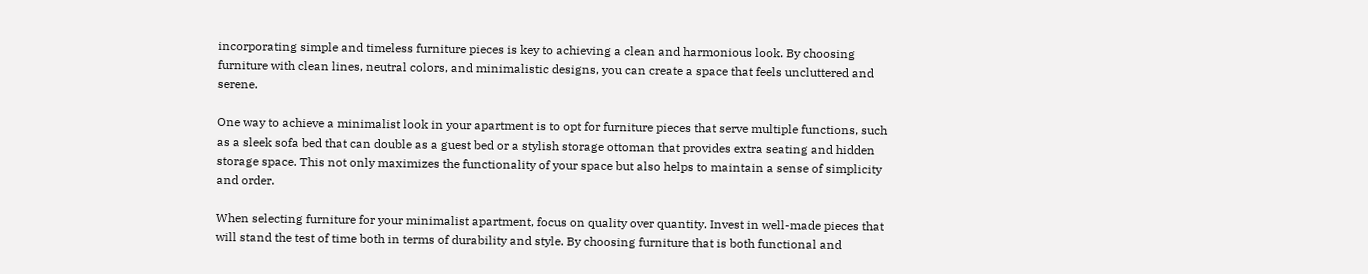incorporating simple and timeless furniture pieces is key to achieving a clean and harmonious look. By choosing furniture with clean lines, neutral colors, and minimalistic designs, you can create a space that feels uncluttered and serene.

One way to achieve a minimalist look in your apartment is to opt for furniture pieces that serve multiple functions, such as a sleek sofa bed that can double as a guest bed or a stylish storage ottoman that provides extra seating and hidden storage space. This not only maximizes the functionality of your space but also helps to maintain a sense of simplicity and order.

When selecting furniture for your minimalist apartment, focus on quality over quantity. Invest in well-made pieces that will stand the test of time both in terms of durability and style. By choosing furniture that is both functional and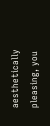aesthetically pleasing, you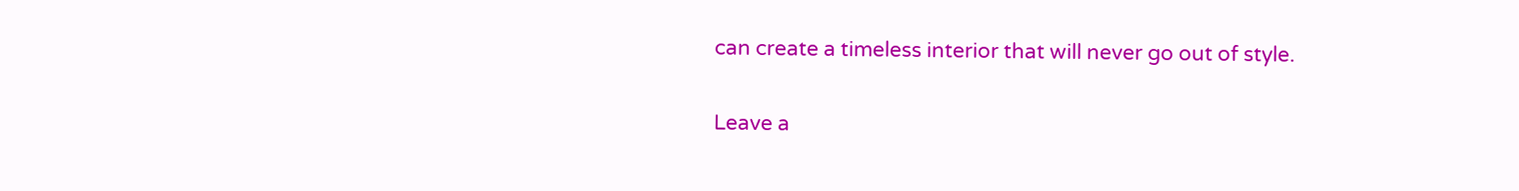can create a timeless interior that will never go out of style.

Leave a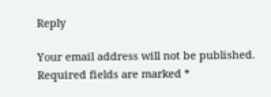Reply

Your email address will not be published. Required fields are marked *